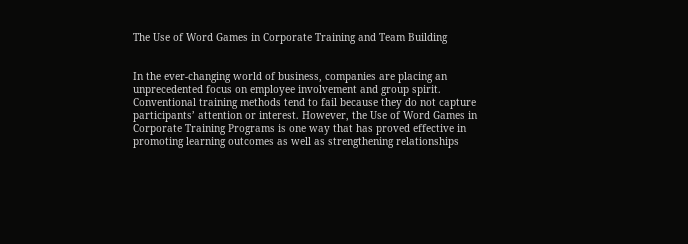The Use of Word Games in Corporate Training and Team Building


In the ever-changing world of business, companies are placing an unprecedented focus on employee involvement and group spirit. Conventional training methods tend to fail because they do not capture participants’ attention or interest. However, the Use of Word Games in Corporate Training Programs is one way that has proved effective in promoting learning outcomes as well as strengthening relationships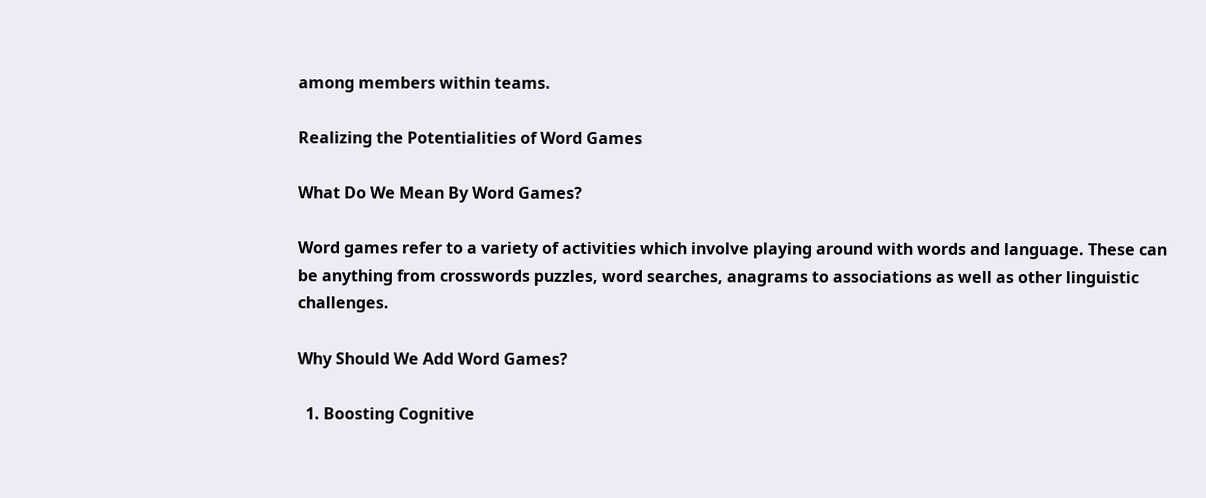among members within teams.

Realizing the Potentialities of Word Games

What Do We Mean By Word Games?

Word games refer to a variety of activities which involve playing around with words and language. These can be anything from crosswords puzzles, word searches, anagrams to associations as well as other linguistic challenges.

Why Should We Add Word Games?

  1. Boosting Cognitive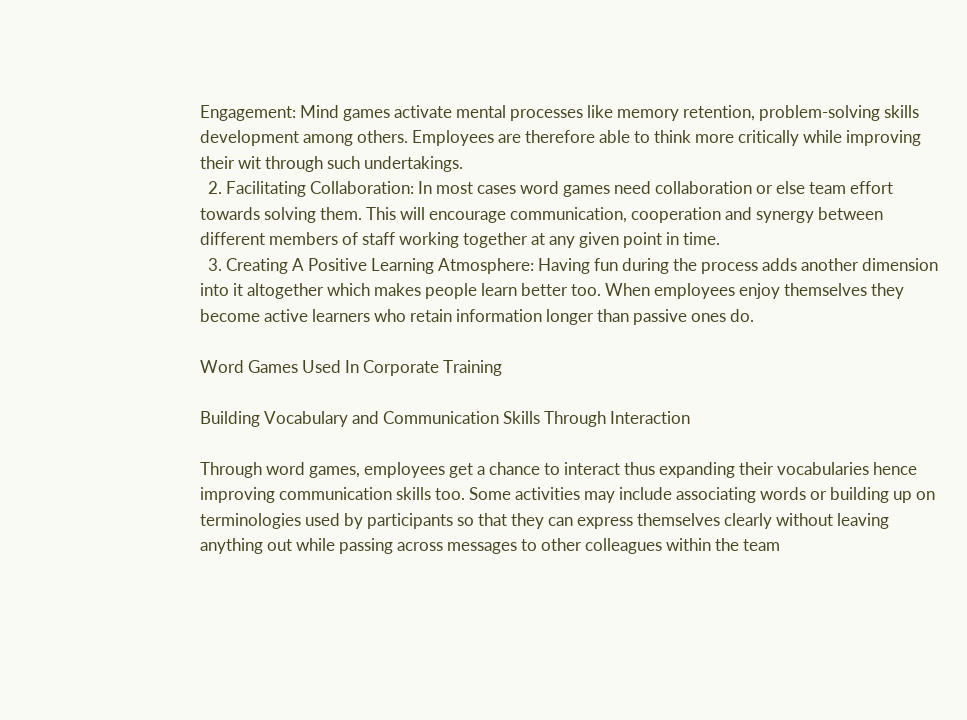Engagement: Mind games activate mental processes like memory retention, problem-solving skills development among others. Employees are therefore able to think more critically while improving their wit through such undertakings.
  2. Facilitating Collaboration: In most cases word games need collaboration or else team effort towards solving them. This will encourage communication, cooperation and synergy between different members of staff working together at any given point in time.
  3. Creating A Positive Learning Atmosphere: Having fun during the process adds another dimension into it altogether which makes people learn better too. When employees enjoy themselves they become active learners who retain information longer than passive ones do.

Word Games Used In Corporate Training

Building Vocabulary and Communication Skills Through Interaction

Through word games, employees get a chance to interact thus expanding their vocabularies hence improving communication skills too. Some activities may include associating words or building up on terminologies used by participants so that they can express themselves clearly without leaving anything out while passing across messages to other colleagues within the team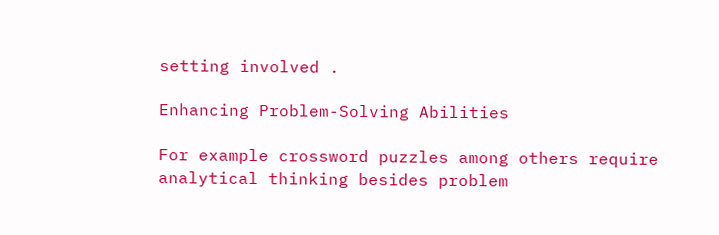setting involved .

Enhancing Problem-Solving Abilities

For example crossword puzzles among others require analytical thinking besides problem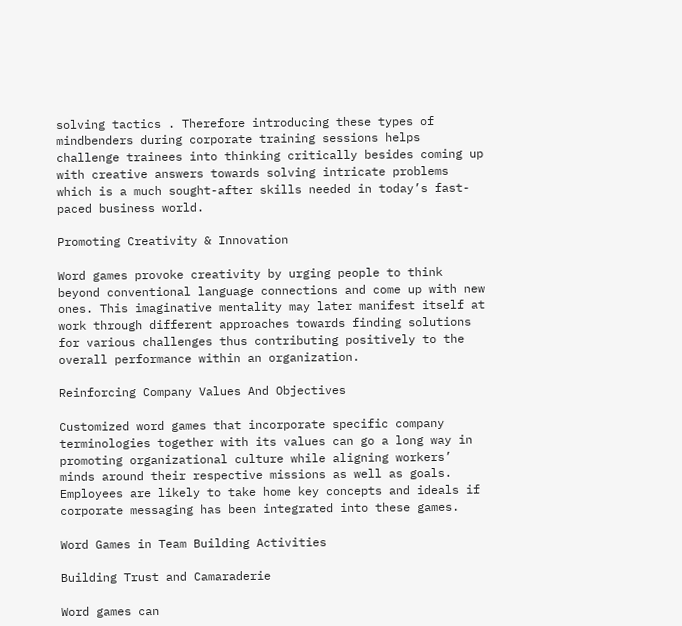solving tactics . Therefore introducing these types of mindbenders during corporate training sessions helps challenge trainees into thinking critically besides coming up with creative answers towards solving intricate problems which is a much sought-after skills needed in today’s fast-paced business world.

Promoting Creativity & Innovation

Word games provoke creativity by urging people to think beyond conventional language connections and come up with new ones. This imaginative mentality may later manifest itself at work through different approaches towards finding solutions for various challenges thus contributing positively to the overall performance within an organization.

Reinforcing Company Values And Objectives

Customized word games that incorporate specific company terminologies together with its values can go a long way in promoting organizational culture while aligning workers’ minds around their respective missions as well as goals. Employees are likely to take home key concepts and ideals if corporate messaging has been integrated into these games.

Word Games in Team Building Activities

Building Trust and Camaraderie

Word games can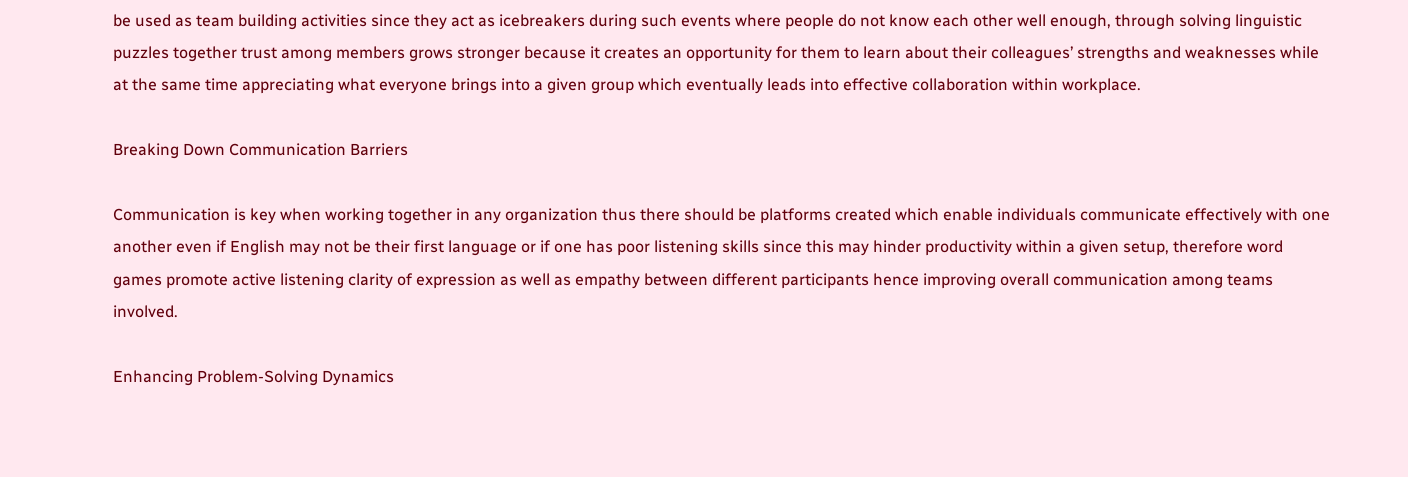be used as team building activities since they act as icebreakers during such events where people do not know each other well enough, through solving linguistic puzzles together trust among members grows stronger because it creates an opportunity for them to learn about their colleagues’ strengths and weaknesses while at the same time appreciating what everyone brings into a given group which eventually leads into effective collaboration within workplace.

Breaking Down Communication Barriers

Communication is key when working together in any organization thus there should be platforms created which enable individuals communicate effectively with one another even if English may not be their first language or if one has poor listening skills since this may hinder productivity within a given setup, therefore word games promote active listening clarity of expression as well as empathy between different participants hence improving overall communication among teams involved.

Enhancing Problem-Solving Dynamics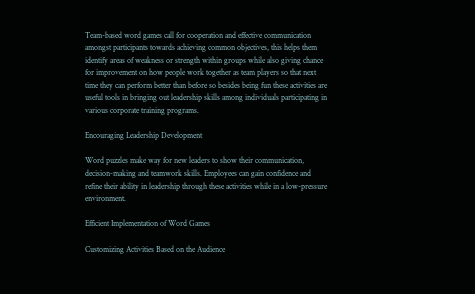Team-based word games call for cooperation and effective communication amongst participants towards achieving common objectives, this helps them identify areas of weakness or strength within groups while also giving chance for improvement on how people work together as team players so that next time they can perform better than before so besides being fun these activities are useful tools in bringing out leadership skills among individuals participating in various corporate training programs.

Encouraging Leadership Development

Word puzzles make way for new leaders to show their communication, decision-making and teamwork skills. Employees can gain confidence and refine their ability in leadership through these activities while in a low-pressure environment.

Efficient Implementation of Word Games

Customizing Activities Based on the Audience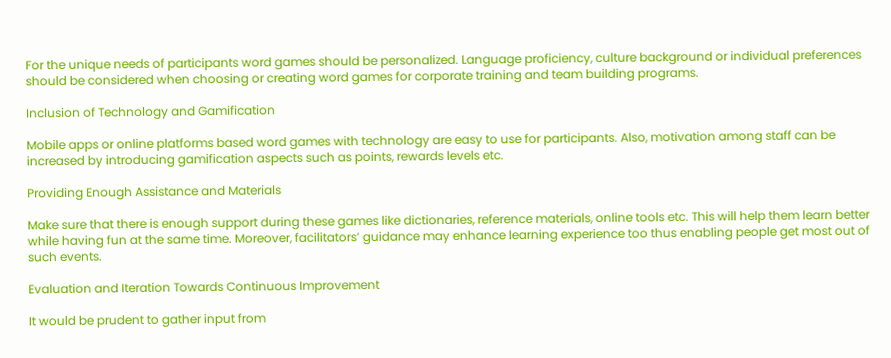For the unique needs of participants word games should be personalized. Language proficiency, culture background or individual preferences should be considered when choosing or creating word games for corporate training and team building programs.

Inclusion of Technology and Gamification

Mobile apps or online platforms based word games with technology are easy to use for participants. Also, motivation among staff can be increased by introducing gamification aspects such as points, rewards levels etc.

Providing Enough Assistance and Materials

Make sure that there is enough support during these games like dictionaries, reference materials, online tools etc. This will help them learn better while having fun at the same time. Moreover, facilitators’ guidance may enhance learning experience too thus enabling people get most out of such events.

Evaluation and Iteration Towards Continuous Improvement

It would be prudent to gather input from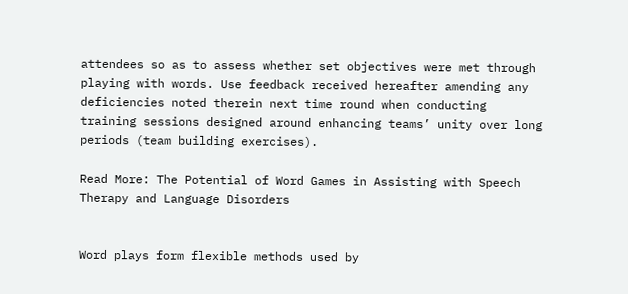attendees so as to assess whether set objectives were met through playing with words. Use feedback received hereafter amending any deficiencies noted therein next time round when conducting training sessions designed around enhancing teams’ unity over long periods (team building exercises).

Read More: The Potential of Word Games in Assisting with Speech Therapy and Language Disorders


Word plays form flexible methods used by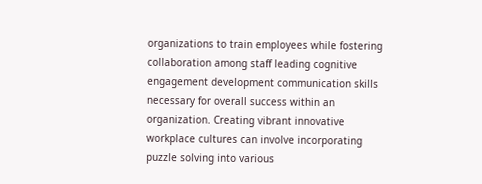organizations to train employees while fostering collaboration among staff leading cognitive engagement development communication skills necessary for overall success within an organization. Creating vibrant innovative workplace cultures can involve incorporating puzzle solving into various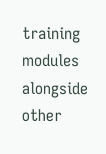training modules alongside other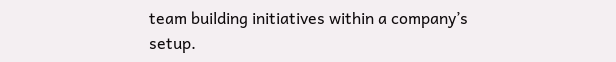team building initiatives within a company’s setup.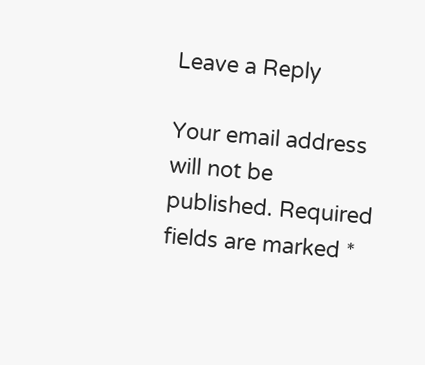Leave a Reply

Your email address will not be published. Required fields are marked *